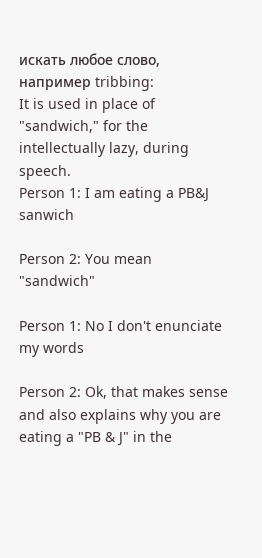искать любое слово, например tribbing:
It is used in place of "sandwich," for the intellectually lazy, during speech.
Person 1: I am eating a PB&J sanwich

Person 2: You mean "sandwich"

Person 1: No I don't enunciate my words

Person 2: Ok, that makes sense and also explains why you are eating a "PB & J" in the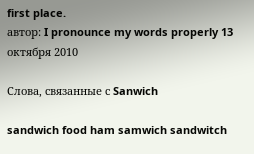first place.
автор: I pronounce my words properly 13 октября 2010

Слова, связанные с Sanwich

sandwich food ham samwich sandwitch